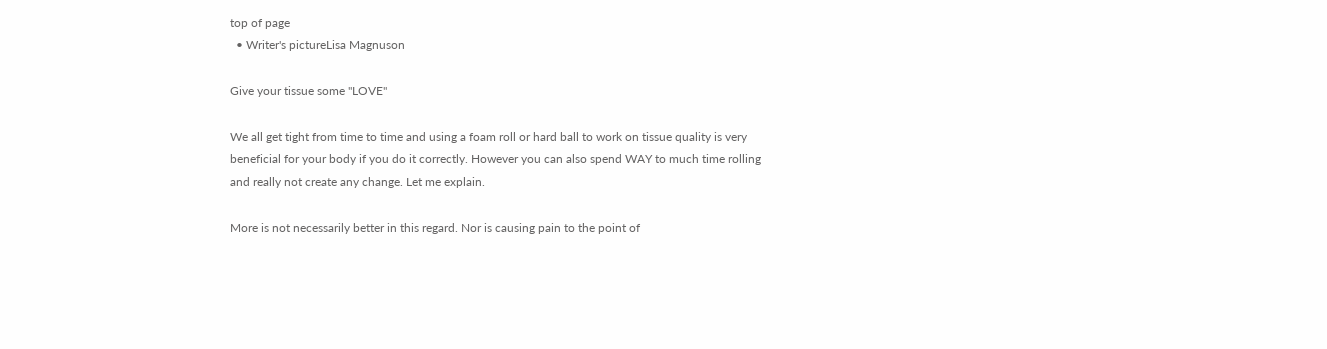top of page
  • Writer's pictureLisa Magnuson

Give your tissue some "LOVE"

We all get tight from time to time and using a foam roll or hard ball to work on tissue quality is very beneficial for your body if you do it correctly. However you can also spend WAY to much time rolling and really not create any change. Let me explain.

More is not necessarily better in this regard. Nor is causing pain to the point of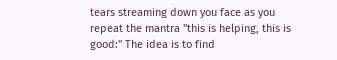tears streaming down you face as you repeat the mantra "this is helping, this is good:" The idea is to find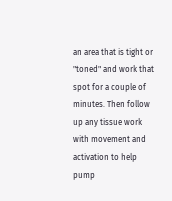an area that is tight or "toned" and work that spot for a couple of minutes. Then follow up any tissue work with movement and activation to help pump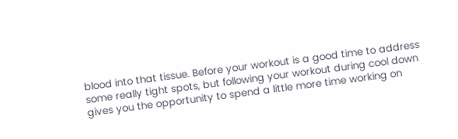blood into that tissue. Before your workout is a good time to address some really tight spots, but following your workout during cool down gives you the opportunity to spend a little more time working on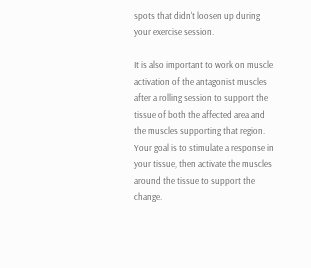spots that didn't loosen up during your exercise session.

It is also important to work on muscle activation of the antagonist muscles after a rolling session to support the tissue of both the affected area and the muscles supporting that region. Your goal is to stimulate a response in your tissue, then activate the muscles around the tissue to support the change.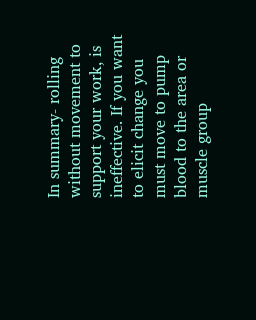In summary- rolling without movement to support your work, is ineffective. If you want to elicit change you must move to pump blood to the area or muscle group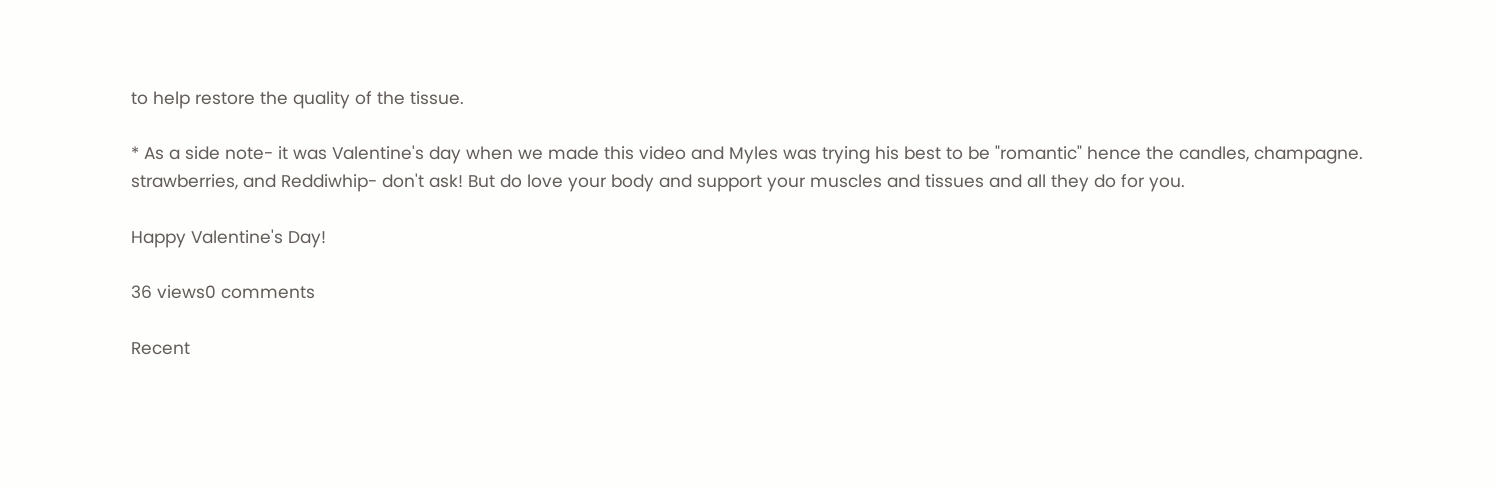to help restore the quality of the tissue.

* As a side note- it was Valentine's day when we made this video and Myles was trying his best to be "romantic" hence the candles, champagne. strawberries, and Reddiwhip- don't ask! But do love your body and support your muscles and tissues and all they do for you.

Happy Valentine's Day!

36 views0 comments

Recent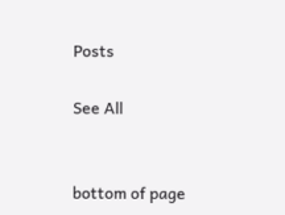Posts

See All


bottom of page